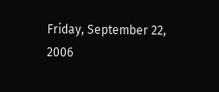Friday, September 22, 2006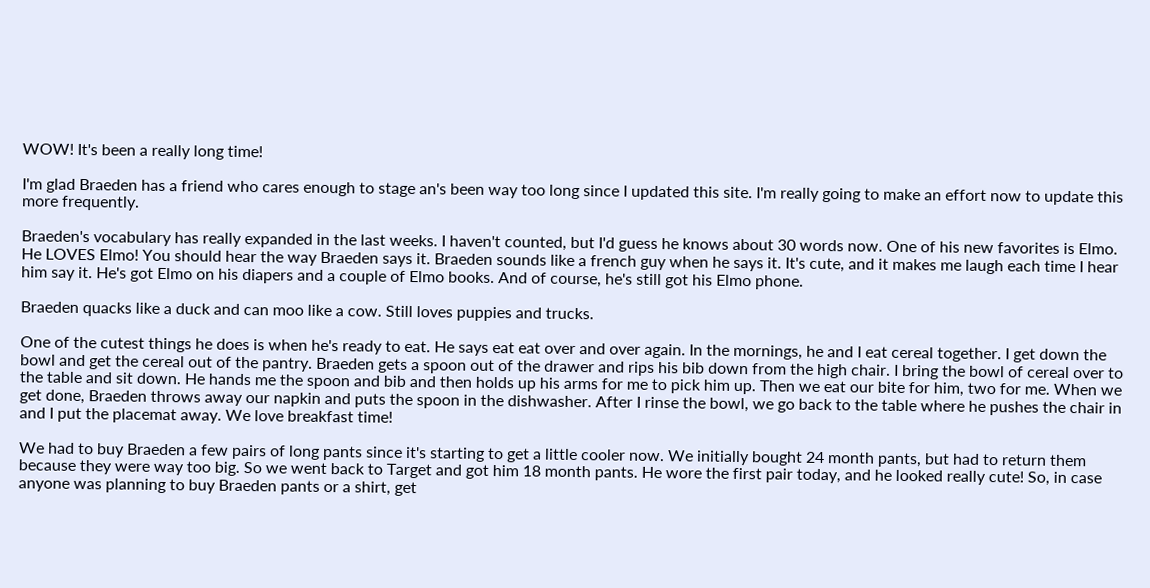WOW! It's been a really long time!

I'm glad Braeden has a friend who cares enough to stage an's been way too long since I updated this site. I'm really going to make an effort now to update this more frequently.

Braeden's vocabulary has really expanded in the last weeks. I haven't counted, but I'd guess he knows about 30 words now. One of his new favorites is Elmo. He LOVES Elmo! You should hear the way Braeden says it. Braeden sounds like a french guy when he says it. It's cute, and it makes me laugh each time I hear him say it. He's got Elmo on his diapers and a couple of Elmo books. And of course, he's still got his Elmo phone.

Braeden quacks like a duck and can moo like a cow. Still loves puppies and trucks.

One of the cutest things he does is when he's ready to eat. He says eat eat over and over again. In the mornings, he and I eat cereal together. I get down the bowl and get the cereal out of the pantry. Braeden gets a spoon out of the drawer and rips his bib down from the high chair. I bring the bowl of cereal over to the table and sit down. He hands me the spoon and bib and then holds up his arms for me to pick him up. Then we eat our bite for him, two for me. When we get done, Braeden throws away our napkin and puts the spoon in the dishwasher. After I rinse the bowl, we go back to the table where he pushes the chair in and I put the placemat away. We love breakfast time!

We had to buy Braeden a few pairs of long pants since it's starting to get a little cooler now. We initially bought 24 month pants, but had to return them because they were way too big. So we went back to Target and got him 18 month pants. He wore the first pair today, and he looked really cute! So, in case anyone was planning to buy Braeden pants or a shirt, get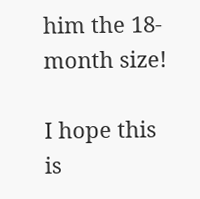him the 18-month size!

I hope this is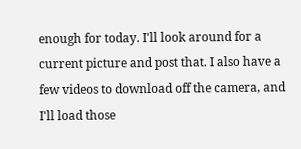enough for today. I'll look around for a current picture and post that. I also have a few videos to download off the camera, and I'll load those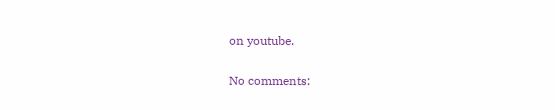on youtube.

No comments: